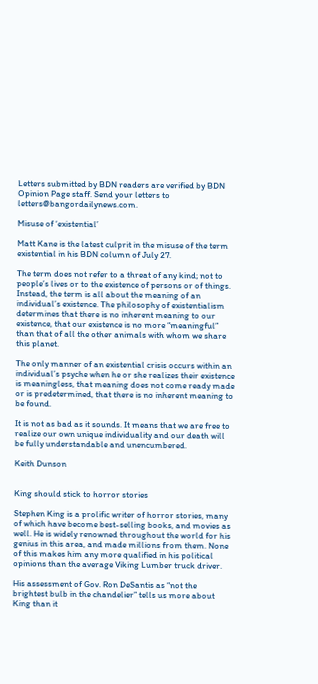Letters submitted by BDN readers are verified by BDN Opinion Page staff. Send your letters to letters@bangordailynews.com.

Misuse of ‘existential’

Matt Kane is the latest culprit in the misuse of the term existential in his BDN column of July 27.

The term does not refer to a threat of any kind; not to people’s lives or to the existence of persons or of things. Instead, the term is all about the meaning of an individual’s existence. The philosophy of existentialism determines that there is no inherent meaning to our existence, that our existence is no more “meaningful” than that of all the other animals with whom we share this planet.

The only manner of an existential crisis occurs within an individual’s psyche when he or she realizes their existence is meaningless, that meaning does not come ready made or is predetermined, that there is no inherent meaning to be found.

It is not as bad as it sounds. It means that we are free to realize our own unique individuality and our death will be fully understandable and unencumbered.

Keith Dunson


King should stick to horror stories

Stephen King is a prolific writer of horror stories, many of which have become best-selling books, and movies as well. He is widely renowned throughout the world for his genius in this area, and made millions from them. None of this makes him any more qualified in his political opinions than the average Viking Lumber truck driver.

His assessment of Gov. Ron DeSantis as “not the brightest bulb in the chandelier” tells us more about King than it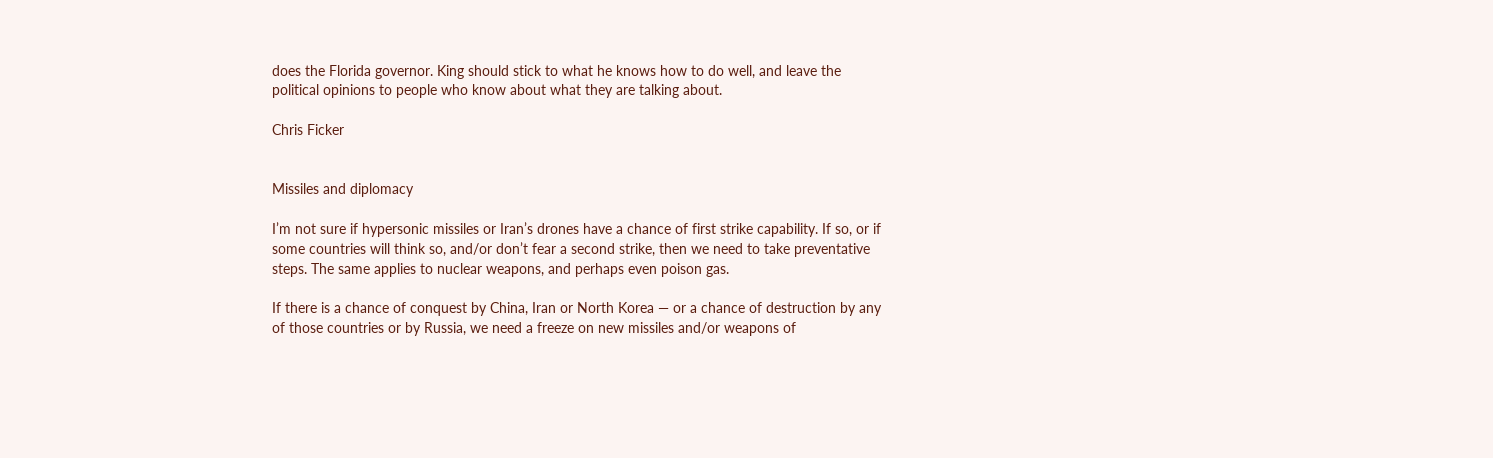does the Florida governor. King should stick to what he knows how to do well, and leave the political opinions to people who know about what they are talking about.

Chris Ficker


Missiles and diplomacy

I’m not sure if hypersonic missiles or Iran’s drones have a chance of first strike capability. If so, or if some countries will think so, and/or don’t fear a second strike, then we need to take preventative steps. The same applies to nuclear weapons, and perhaps even poison gas.

If there is a chance of conquest by China, Iran or North Korea — or a chance of destruction by any of those countries or by Russia, we need a freeze on new missiles and/or weapons of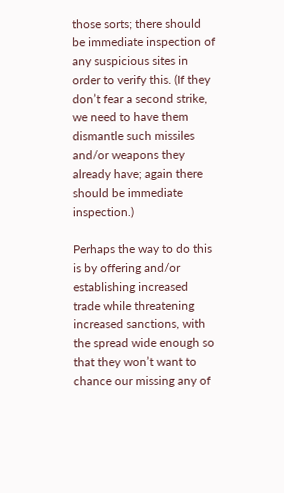those sorts; there should be immediate inspection of any suspicious sites in order to verify this. (If they don’t fear a second strike, we need to have them dismantle such missiles and/or weapons they already have; again there should be immediate inspection.)

Perhaps the way to do this is by offering and/or establishing increased trade while threatening increased sanctions, with the spread wide enough so that they won’t want to chance our missing any of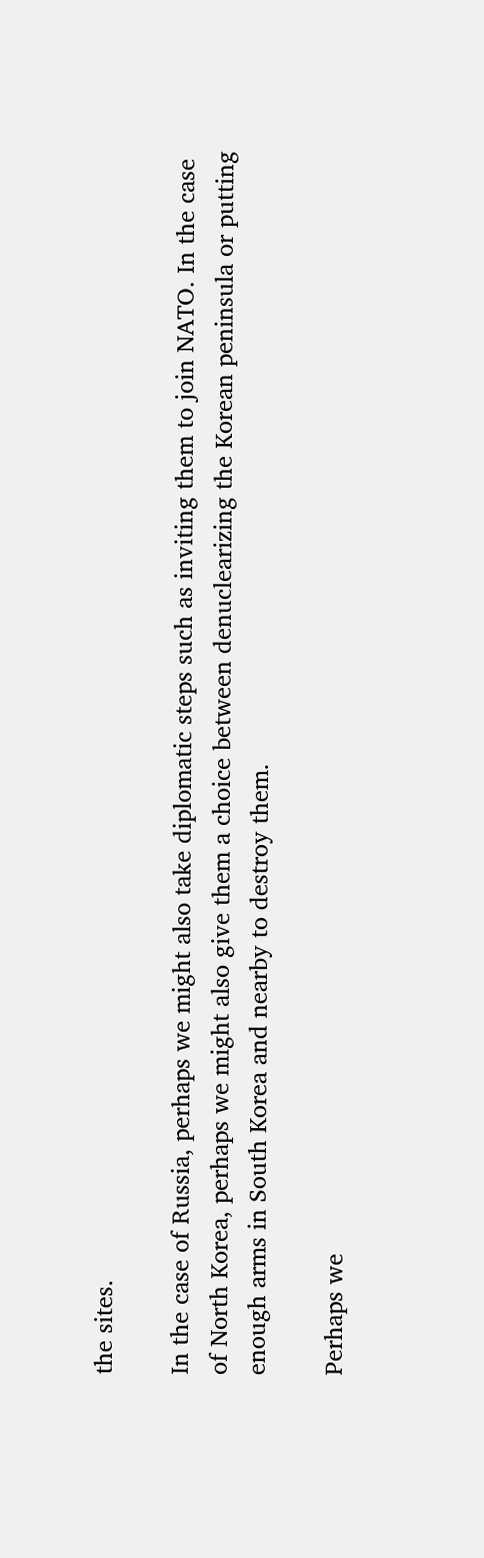the sites.

In the case of Russia, perhaps we might also take diplomatic steps such as inviting them to join NATO. In the case of North Korea, perhaps we might also give them a choice between denuclearizing the Korean peninsula or putting enough arms in South Korea and nearby to destroy them.

Perhaps we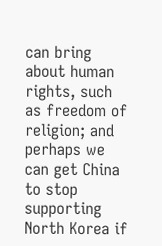can bring about human rights, such as freedom of religion; and perhaps we can get China to stop supporting North Korea if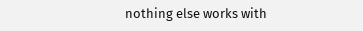nothing else works with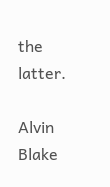the latter.

Alvin Blake